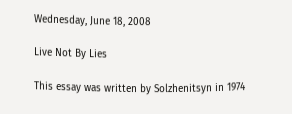Wednesday, June 18, 2008

Live Not By Lies

This essay was written by Solzhenitsyn in 1974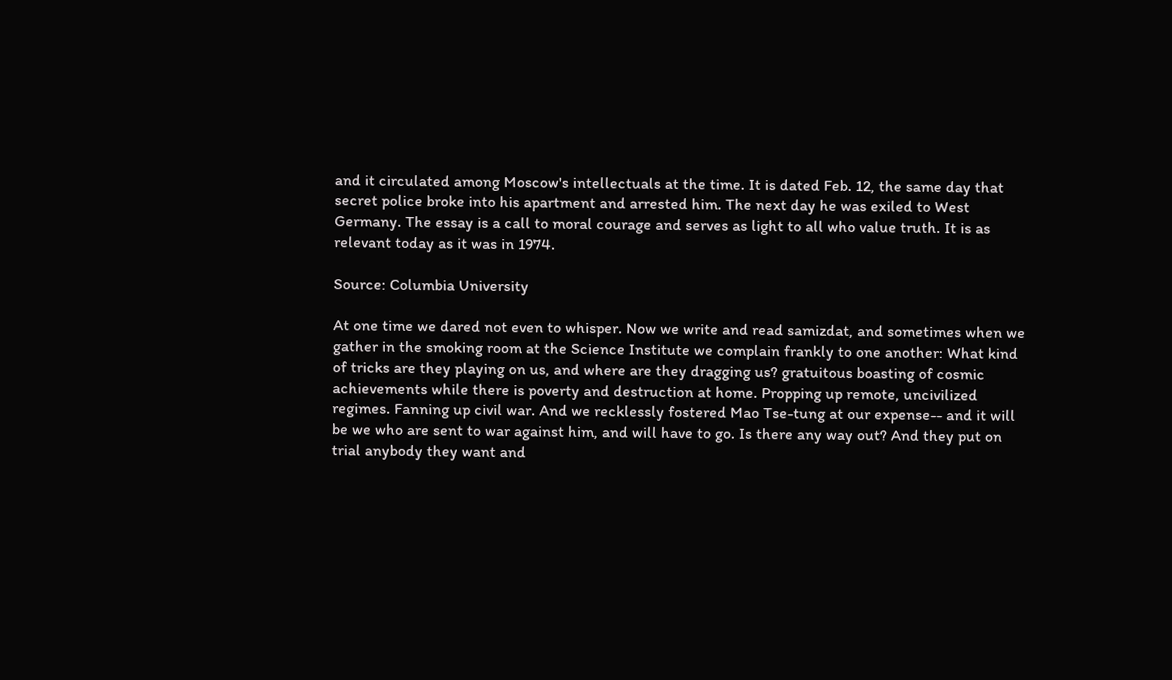and it circulated among Moscow's intellectuals at the time. It is dated Feb. 12, the same day that secret police broke into his apartment and arrested him. The next day he was exiled to West Germany. The essay is a call to moral courage and serves as light to all who value truth. It is as relevant today as it was in 1974.

Source: Columbia University

At one time we dared not even to whisper. Now we write and read samizdat, and sometimes when we gather in the smoking room at the Science Institute we complain frankly to one another: What kind of tricks are they playing on us, and where are they dragging us? gratuitous boasting of cosmic achievements while there is poverty and destruction at home. Propping up remote, uncivilized regimes. Fanning up civil war. And we recklessly fostered Mao Tse-tung at our expense-- and it will be we who are sent to war against him, and will have to go. Is there any way out? And they put on trial anybody they want and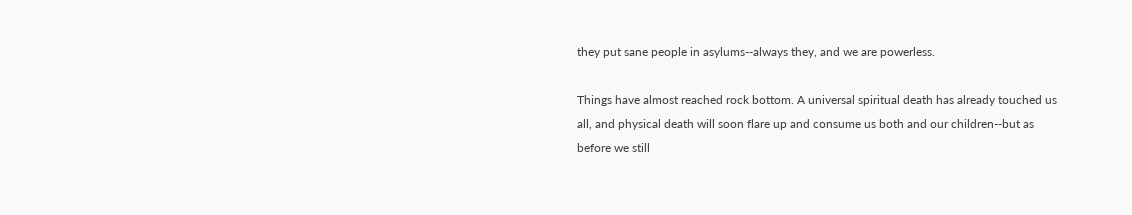they put sane people in asylums--always they, and we are powerless.

Things have almost reached rock bottom. A universal spiritual death has already touched us all, and physical death will soon flare up and consume us both and our children--but as before we still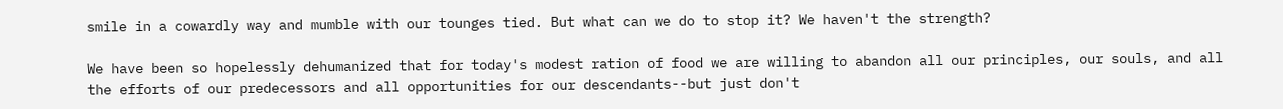smile in a cowardly way and mumble with our tounges tied. But what can we do to stop it? We haven't the strength?

We have been so hopelessly dehumanized that for today's modest ration of food we are willing to abandon all our principles, our souls, and all the efforts of our predecessors and all opportunities for our descendants--but just don't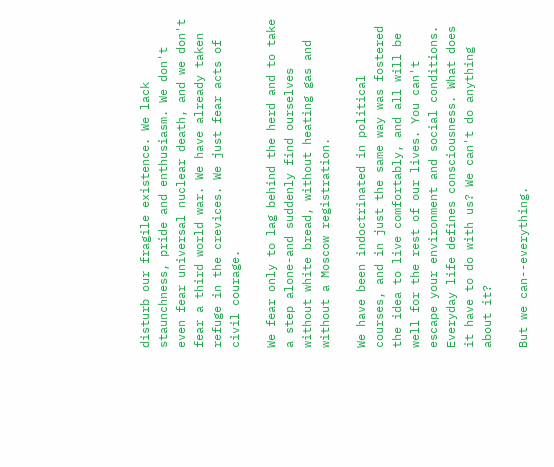disturb our fragile existence. We lack staunchness, pride and enthusiasm. We don't even fear universal nuclear death, and we don't fear a third world war. We have already taken refuge in the crevices. We just fear acts of civil courage.

We fear only to lag behind the herd and to take a step alone-and suddenly find ourselves without white bread, without heating gas and without a Moscow registration.

We have been indoctrinated in political courses, and in just the same way was fostered the idea to live comfortably, and all will be well for the rest of our lives. You can't escape your environment and social conditions. Everyday life defines consciousness. What does it have to do with us? We can't do anything about it?

But we can--everything.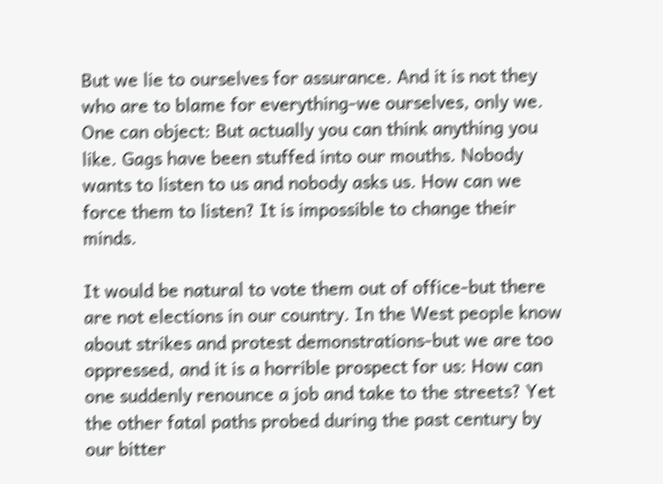But we lie to ourselves for assurance. And it is not they who are to blame for everything-we ourselves, only we. One can object: But actually you can think anything you like. Gags have been stuffed into our mouths. Nobody wants to listen to us and nobody asks us. How can we force them to listen? It is impossible to change their minds.

It would be natural to vote them out of office-but there are not elections in our country. In the West people know about strikes and protest demonstrations-but we are too oppressed, and it is a horrible prospect for us: How can one suddenly renounce a job and take to the streets? Yet the other fatal paths probed during the past century by our bitter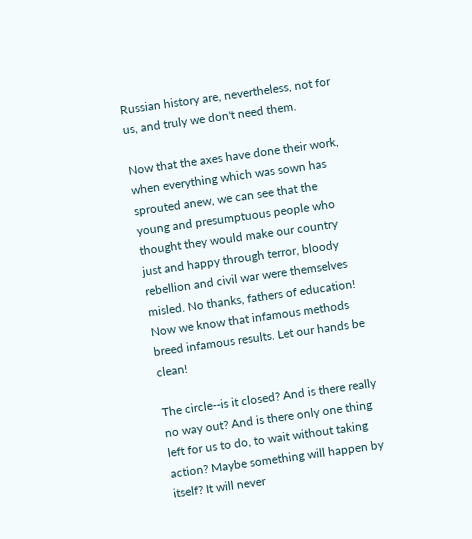Russian history are, nevertheless, not for us, and truly we don't need them.

Now that the axes have done their work, when everything which was sown has sprouted anew, we can see that the young and presumptuous people who thought they would make our country just and happy through terror, bloody rebellion and civil war were themselves misled. No thanks, fathers of education! Now we know that infamous methods breed infamous results. Let our hands be clean!

The circle--is it closed? And is there really no way out? And is there only one thing left for us to do, to wait without taking action? Maybe something will happen by itself? It will never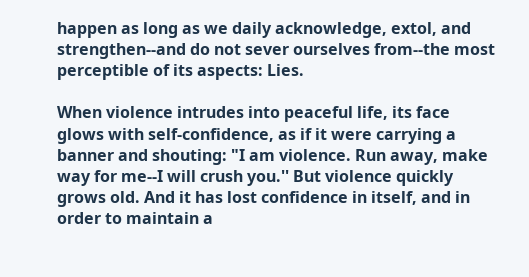happen as long as we daily acknowledge, extol, and strengthen--and do not sever ourselves from--the most perceptible of its aspects: Lies.

When violence intrudes into peaceful life, its face glows with self-confidence, as if it were carrying a banner and shouting: "I am violence. Run away, make way for me--I will crush you.'' But violence quickly grows old. And it has lost confidence in itself, and in order to maintain a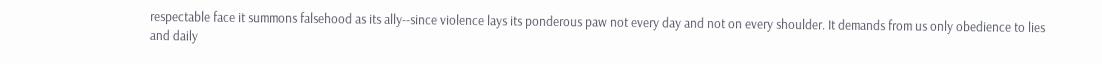respectable face it summons falsehood as its ally--since violence lays its ponderous paw not every day and not on every shoulder. It demands from us only obedience to lies and daily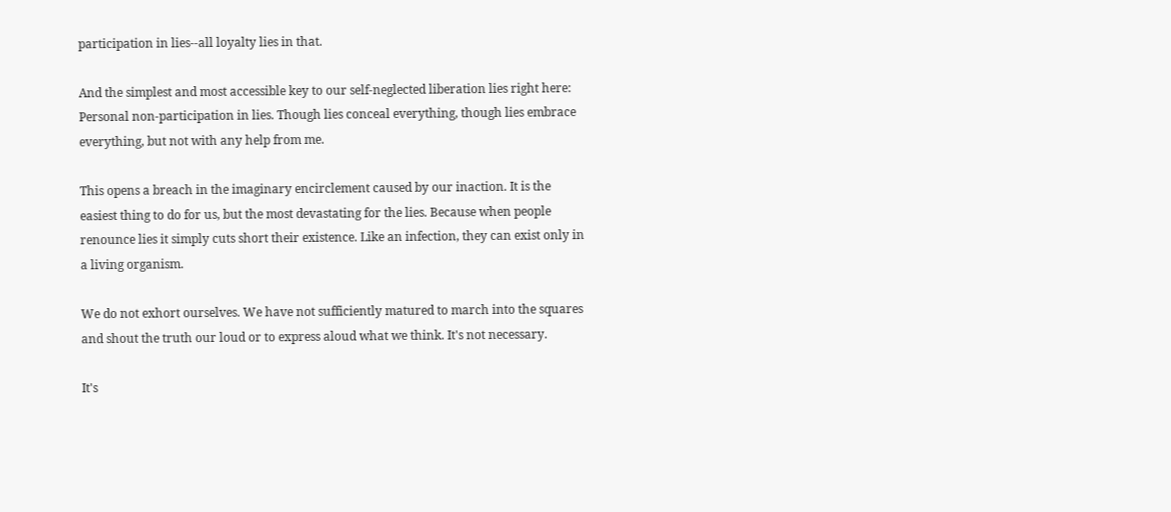participation in lies--all loyalty lies in that.

And the simplest and most accessible key to our self-neglected liberation lies right here: Personal non-participation in lies. Though lies conceal everything, though lies embrace everything, but not with any help from me.

This opens a breach in the imaginary encirclement caused by our inaction. It is the easiest thing to do for us, but the most devastating for the lies. Because when people renounce lies it simply cuts short their existence. Like an infection, they can exist only in a living organism.

We do not exhort ourselves. We have not sufficiently matured to march into the squares and shout the truth our loud or to express aloud what we think. It's not necessary.

It's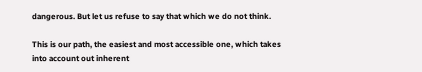dangerous. But let us refuse to say that which we do not think.

This is our path, the easiest and most accessible one, which takes into account out inherent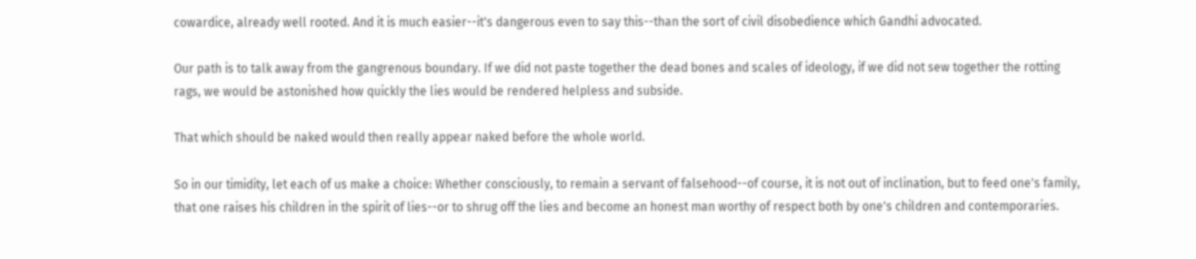cowardice, already well rooted. And it is much easier--it's dangerous even to say this--than the sort of civil disobedience which Gandhi advocated.

Our path is to talk away from the gangrenous boundary. If we did not paste together the dead bones and scales of ideology, if we did not sew together the rotting rags, we would be astonished how quickly the lies would be rendered helpless and subside.

That which should be naked would then really appear naked before the whole world.

So in our timidity, let each of us make a choice: Whether consciously, to remain a servant of falsehood--of course, it is not out of inclination, but to feed one's family, that one raises his children in the spirit of lies--or to shrug off the lies and become an honest man worthy of respect both by one's children and contemporaries.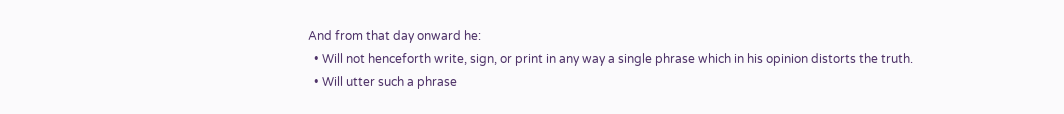And from that day onward he:
  • Will not henceforth write, sign, or print in any way a single phrase which in his opinion distorts the truth.
  • Will utter such a phrase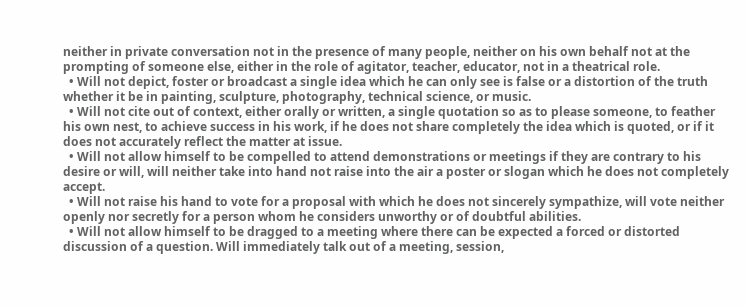neither in private conversation not in the presence of many people, neither on his own behalf not at the prompting of someone else, either in the role of agitator, teacher, educator, not in a theatrical role.
  • Will not depict, foster or broadcast a single idea which he can only see is false or a distortion of the truth whether it be in painting, sculpture, photography, technical science, or music.
  • Will not cite out of context, either orally or written, a single quotation so as to please someone, to feather his own nest, to achieve success in his work, if he does not share completely the idea which is quoted, or if it does not accurately reflect the matter at issue.
  • Will not allow himself to be compelled to attend demonstrations or meetings if they are contrary to his desire or will, will neither take into hand not raise into the air a poster or slogan which he does not completely accept.
  • Will not raise his hand to vote for a proposal with which he does not sincerely sympathize, will vote neither openly nor secretly for a person whom he considers unworthy or of doubtful abilities.
  • Will not allow himself to be dragged to a meeting where there can be expected a forced or distorted discussion of a question. Will immediately talk out of a meeting, session,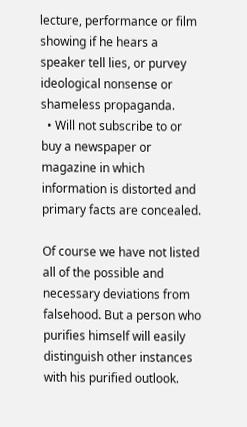lecture, performance or film showing if he hears a speaker tell lies, or purvey ideological nonsense or shameless propaganda.
  • Will not subscribe to or buy a newspaper or magazine in which information is distorted and primary facts are concealed.

Of course we have not listed all of the possible and necessary deviations from falsehood. But a person who purifies himself will easily distinguish other instances with his purified outlook.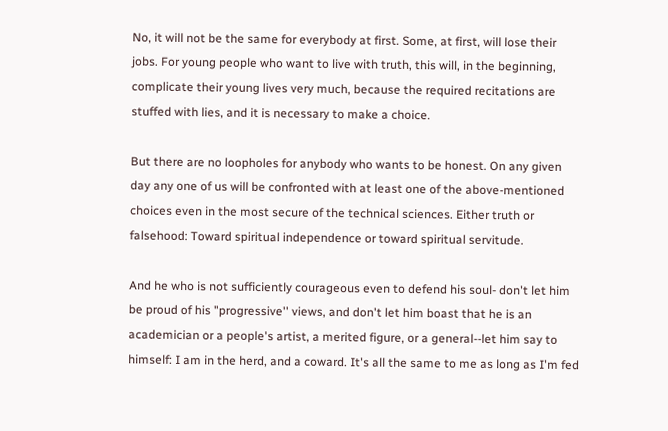No, it will not be the same for everybody at first. Some, at first, will lose their jobs. For young people who want to live with truth, this will, in the beginning, complicate their young lives very much, because the required recitations are stuffed with lies, and it is necessary to make a choice.

But there are no loopholes for anybody who wants to be honest. On any given day any one of us will be confronted with at least one of the above-mentioned choices even in the most secure of the technical sciences. Either truth or falsehood: Toward spiritual independence or toward spiritual servitude.

And he who is not sufficiently courageous even to defend his soul- don't let him be proud of his "progressive'' views, and don't let him boast that he is an academician or a people's artist, a merited figure, or a general--let him say to himself: I am in the herd, and a coward. It's all the same to me as long as I'm fed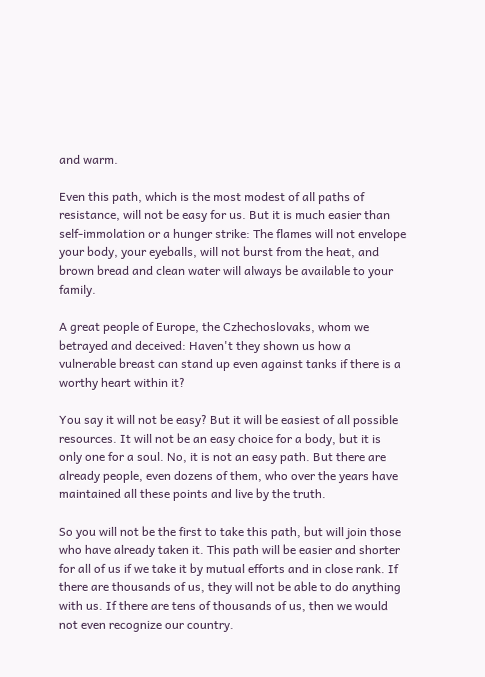and warm.

Even this path, which is the most modest of all paths of resistance, will not be easy for us. But it is much easier than self-immolation or a hunger strike: The flames will not envelope your body, your eyeballs, will not burst from the heat, and brown bread and clean water will always be available to your family.

A great people of Europe, the Czhechoslovaks, whom we betrayed and deceived: Haven't they shown us how a vulnerable breast can stand up even against tanks if there is a worthy heart within it?

You say it will not be easy? But it will be easiest of all possible resources. It will not be an easy choice for a body, but it is only one for a soul. No, it is not an easy path. But there are already people, even dozens of them, who over the years have maintained all these points and live by the truth.

So you will not be the first to take this path, but will join those who have already taken it. This path will be easier and shorter for all of us if we take it by mutual efforts and in close rank. If there are thousands of us, they will not be able to do anything with us. If there are tens of thousands of us, then we would not even recognize our country.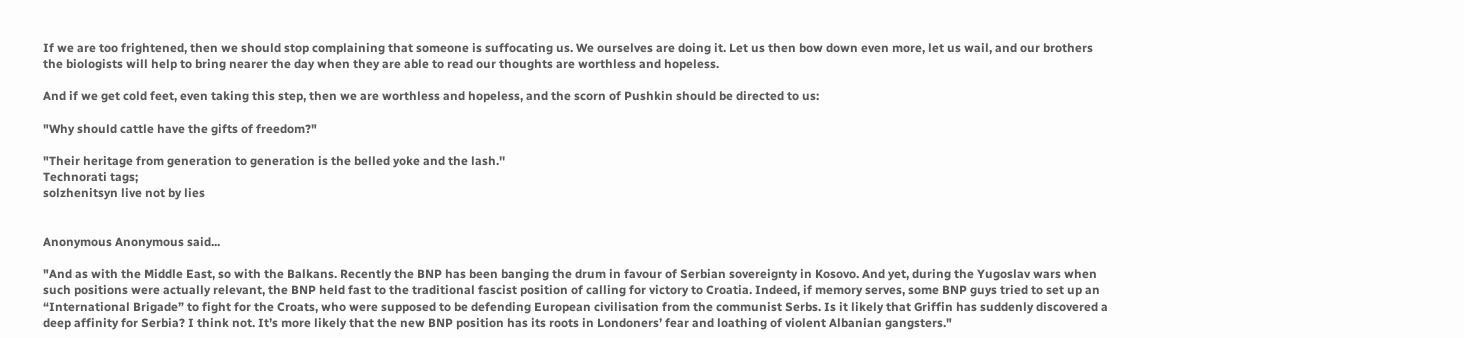If we are too frightened, then we should stop complaining that someone is suffocating us. We ourselves are doing it. Let us then bow down even more, let us wail, and our brothers the biologists will help to bring nearer the day when they are able to read our thoughts are worthless and hopeless.

And if we get cold feet, even taking this step, then we are worthless and hopeless, and the scorn of Pushkin should be directed to us:

"Why should cattle have the gifts of freedom?"

"Their heritage from generation to generation is the belled yoke and the lash.''
Technorati tags;
solzhenitsyn live not by lies


Anonymous Anonymous said...

"And as with the Middle East, so with the Balkans. Recently the BNP has been banging the drum in favour of Serbian sovereignty in Kosovo. And yet, during the Yugoslav wars when such positions were actually relevant, the BNP held fast to the traditional fascist position of calling for victory to Croatia. Indeed, if memory serves, some BNP guys tried to set up an “International Brigade” to fight for the Croats, who were supposed to be defending European civilisation from the communist Serbs. Is it likely that Griffin has suddenly discovered a deep affinity for Serbia? I think not. It’s more likely that the new BNP position has its roots in Londoners’ fear and loathing of violent Albanian gangsters."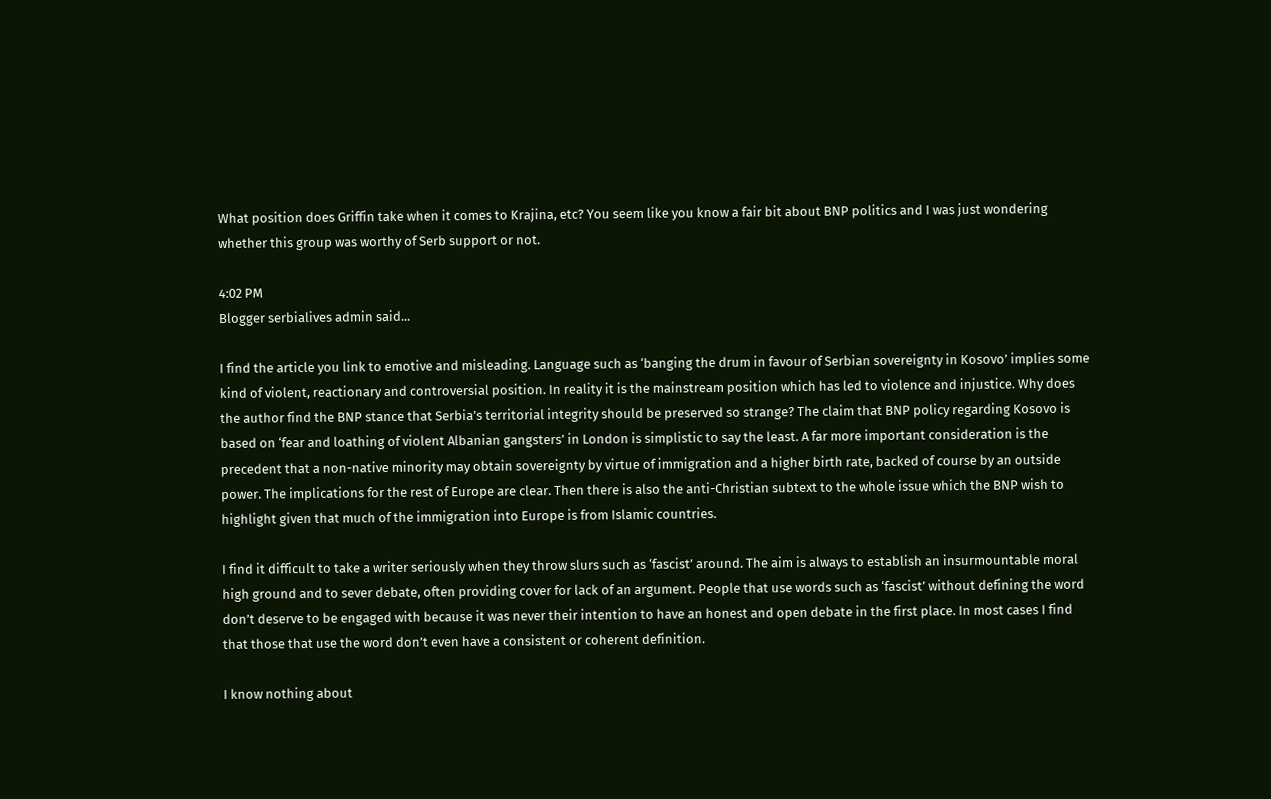What position does Griffin take when it comes to Krajina, etc? You seem like you know a fair bit about BNP politics and I was just wondering whether this group was worthy of Serb support or not.

4:02 PM
Blogger serbialives admin said...

I find the article you link to emotive and misleading. Language such as ‘banging the drum in favour of Serbian sovereignty in Kosovo’ implies some kind of violent, reactionary and controversial position. In reality it is the mainstream position which has led to violence and injustice. Why does the author find the BNP stance that Serbia’s territorial integrity should be preserved so strange? The claim that BNP policy regarding Kosovo is based on ‘fear and loathing of violent Albanian gangsters’ in London is simplistic to say the least. A far more important consideration is the precedent that a non-native minority may obtain sovereignty by virtue of immigration and a higher birth rate, backed of course by an outside power. The implications for the rest of Europe are clear. Then there is also the anti-Christian subtext to the whole issue which the BNP wish to highlight given that much of the immigration into Europe is from Islamic countries.

I find it difficult to take a writer seriously when they throw slurs such as ‘fascist’ around. The aim is always to establish an insurmountable moral high ground and to sever debate, often providing cover for lack of an argument. People that use words such as ‘fascist’ without defining the word don’t deserve to be engaged with because it was never their intention to have an honest and open debate in the first place. In most cases I find that those that use the word don’t even have a consistent or coherent definition.

I know nothing about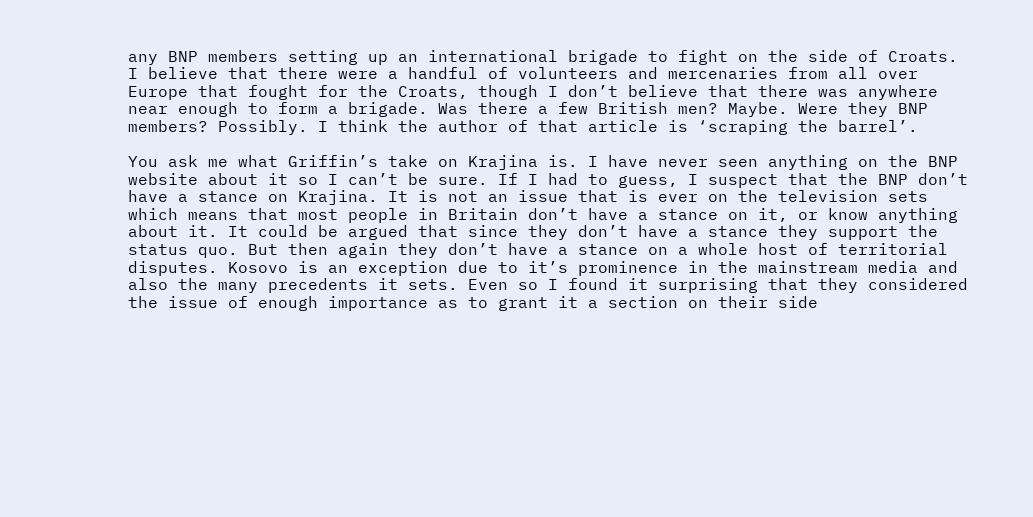any BNP members setting up an international brigade to fight on the side of Croats. I believe that there were a handful of volunteers and mercenaries from all over Europe that fought for the Croats, though I don’t believe that there was anywhere near enough to form a brigade. Was there a few British men? Maybe. Were they BNP members? Possibly. I think the author of that article is ‘scraping the barrel’.

You ask me what Griffin’s take on Krajina is. I have never seen anything on the BNP website about it so I can’t be sure. If I had to guess, I suspect that the BNP don’t have a stance on Krajina. It is not an issue that is ever on the television sets which means that most people in Britain don’t have a stance on it, or know anything about it. It could be argued that since they don’t have a stance they support the status quo. But then again they don’t have a stance on a whole host of territorial disputes. Kosovo is an exception due to it’s prominence in the mainstream media and also the many precedents it sets. Even so I found it surprising that they considered the issue of enough importance as to grant it a section on their side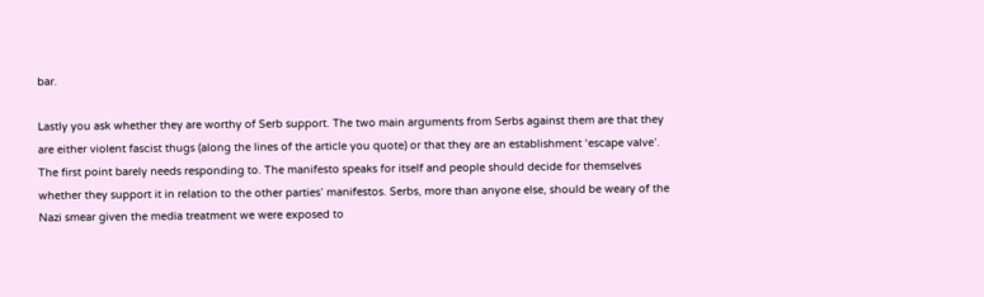bar.

Lastly you ask whether they are worthy of Serb support. The two main arguments from Serbs against them are that they are either violent fascist thugs (along the lines of the article you quote) or that they are an establishment ‘escape valve’. The first point barely needs responding to. The manifesto speaks for itself and people should decide for themselves whether they support it in relation to the other parties’ manifestos. Serbs, more than anyone else, should be weary of the Nazi smear given the media treatment we were exposed to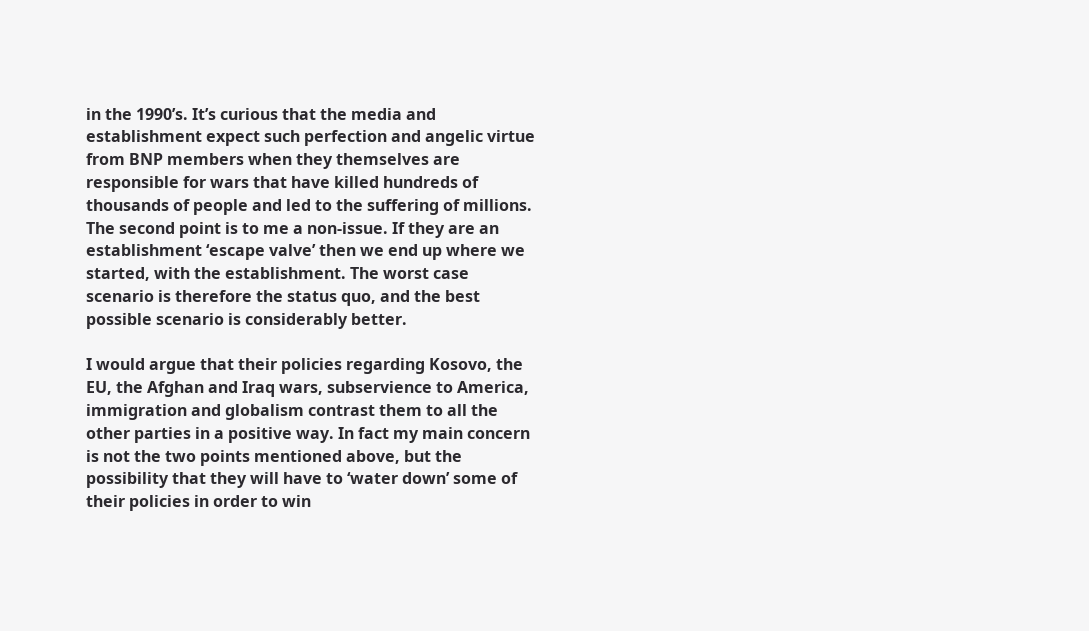in the 1990’s. It’s curious that the media and establishment expect such perfection and angelic virtue from BNP members when they themselves are responsible for wars that have killed hundreds of thousands of people and led to the suffering of millions. The second point is to me a non-issue. If they are an establishment ‘escape valve’ then we end up where we started, with the establishment. The worst case scenario is therefore the status quo, and the best possible scenario is considerably better.

I would argue that their policies regarding Kosovo, the EU, the Afghan and Iraq wars, subservience to America, immigration and globalism contrast them to all the other parties in a positive way. In fact my main concern is not the two points mentioned above, but the possibility that they will have to ‘water down’ some of their policies in order to win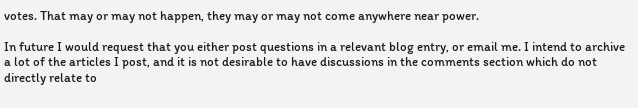votes. That may or may not happen, they may or may not come anywhere near power.

In future I would request that you either post questions in a relevant blog entry, or email me. I intend to archive a lot of the articles I post, and it is not desirable to have discussions in the comments section which do not directly relate to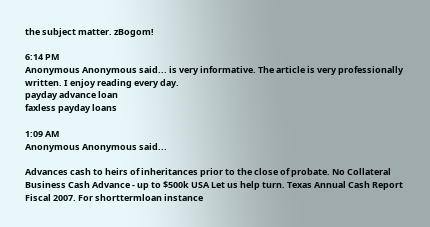the subject matter. zBogom!

6:14 PM
Anonymous Anonymous said... is very informative. The article is very professionally written. I enjoy reading every day.
payday advance loan
faxless payday loans

1:09 AM
Anonymous Anonymous said...

Advances cash to heirs of inheritances prior to the close of probate. No Collateral Business Cash Advance - up to $500k USA Let us help turn. Texas Annual Cash Report Fiscal 2007. For shorttermloan instance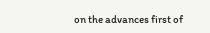on the advances first of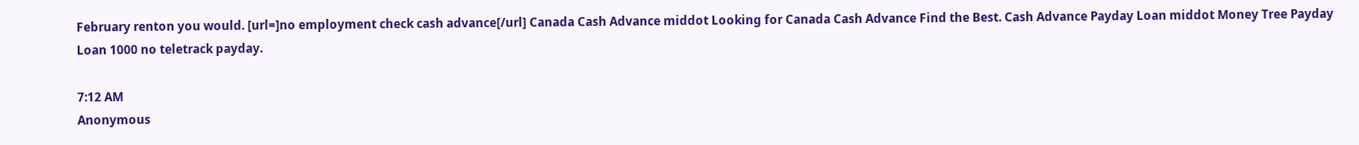February renton you would. [url=]no employment check cash advance[/url] Canada Cash Advance middot Looking for Canada Cash Advance Find the Best. Cash Advance Payday Loan middot Money Tree Payday Loan 1000 no teletrack payday.

7:12 AM
Anonymous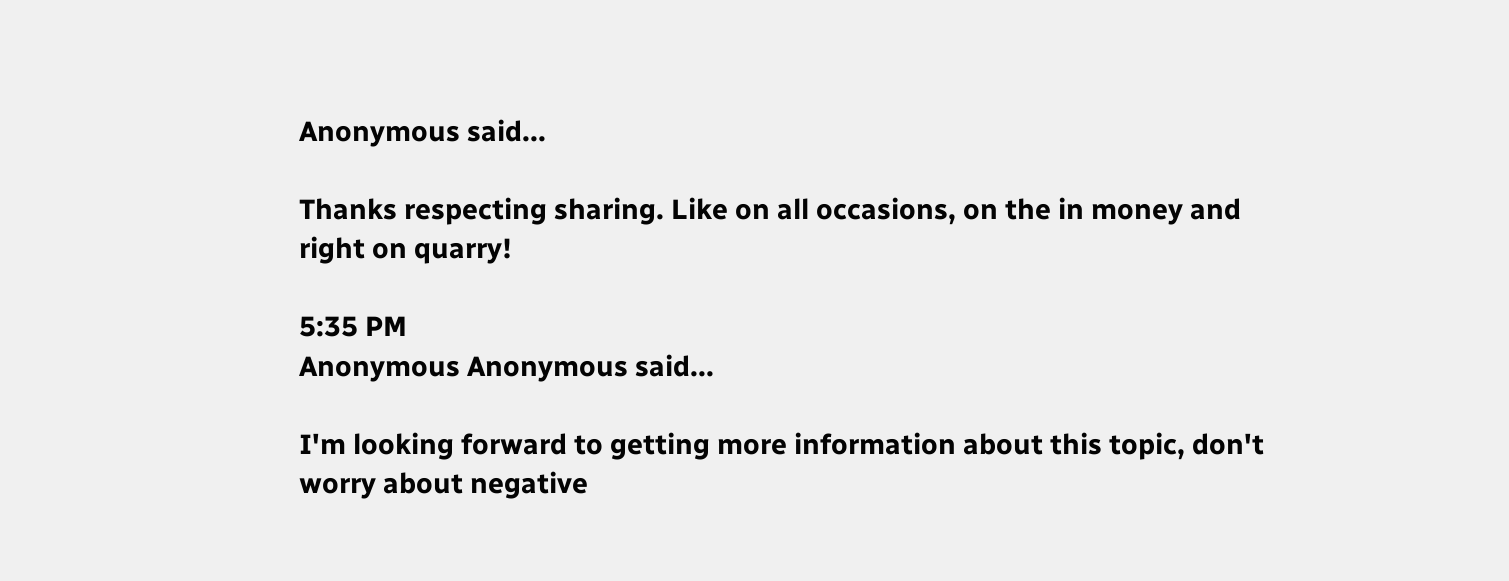Anonymous said...

Thanks respecting sharing. Like on all occasions, on the in money and right on quarry!

5:35 PM
Anonymous Anonymous said...

I'm looking forward to getting more information about this topic, don't worry about negative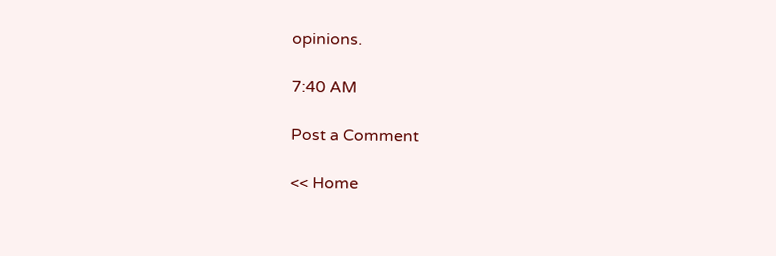opinions.

7:40 AM

Post a Comment

<< Home